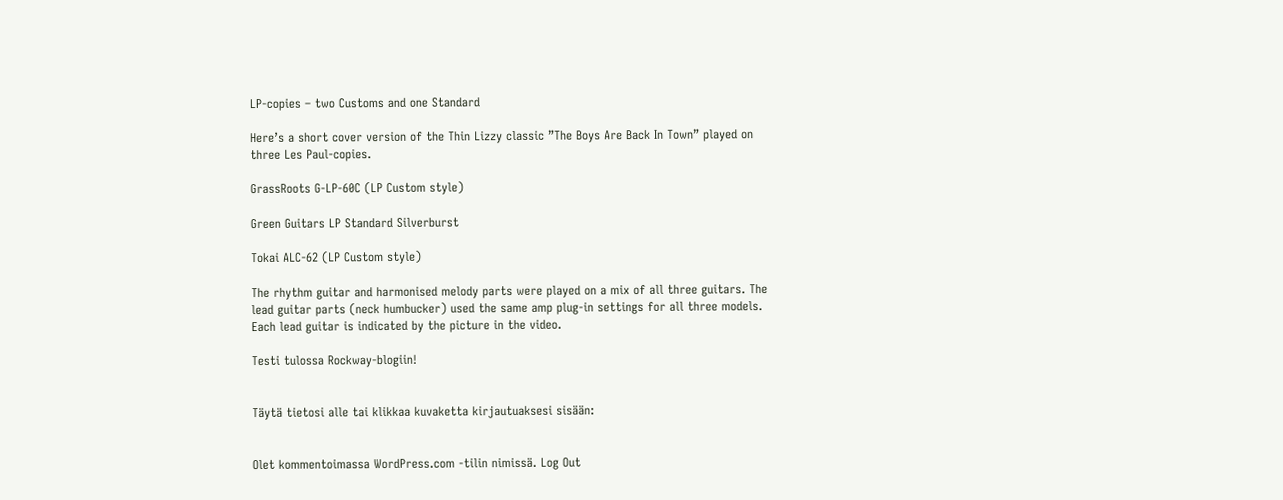LP-copies – two Customs and one Standard

Here’s a short cover version of the Thin Lizzy classic ”The Boys Are Back In Town” played on three Les Paul-copies.

GrassRoots G-LP-60C (LP Custom style)

Green Guitars LP Standard Silverburst

Tokai ALC-62 (LP Custom style)

The rhythm guitar and harmonised melody parts were played on a mix of all three guitars. The lead guitar parts (neck humbucker) used the same amp plug-in settings for all three models. Each lead guitar is indicated by the picture in the video.

Testi tulossa Rockway-blogiin!


Täytä tietosi alle tai klikkaa kuvaketta kirjautuaksesi sisään:


Olet kommentoimassa WordPress.com -tilin nimissä. Log Out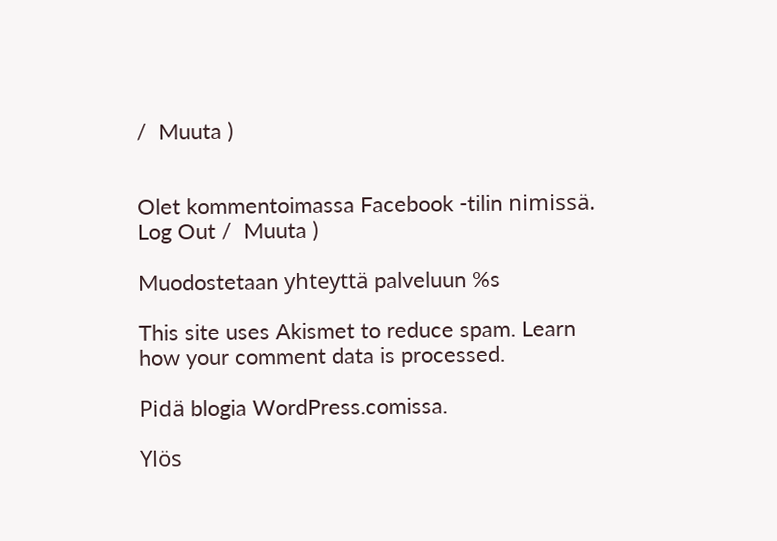/  Muuta )


Olet kommentoimassa Facebook -tilin nimissä. Log Out /  Muuta )

Muodostetaan yhteyttä palveluun %s

This site uses Akismet to reduce spam. Learn how your comment data is processed.

Pidä blogia WordPress.comissa.

Ylös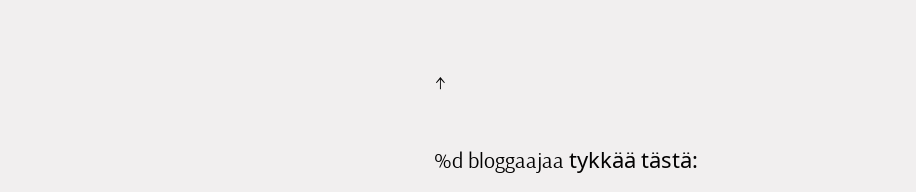↑

%d bloggaajaa tykkää tästä: